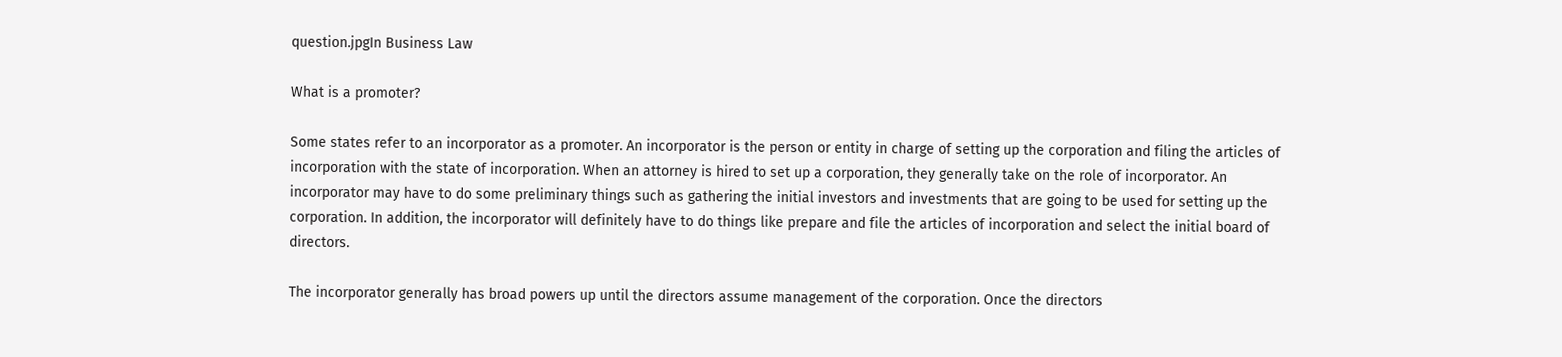question.jpgIn Business Law

What is a promoter?

Some states refer to an incorporator as a promoter. An incorporator is the person or entity in charge of setting up the corporation and filing the articles of incorporation with the state of incorporation. When an attorney is hired to set up a corporation, they generally take on the role of incorporator. An incorporator may have to do some preliminary things such as gathering the initial investors and investments that are going to be used for setting up the corporation. In addition, the incorporator will definitely have to do things like prepare and file the articles of incorporation and select the initial board of directors.

The incorporator generally has broad powers up until the directors assume management of the corporation. Once the directors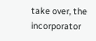take over, the incorporator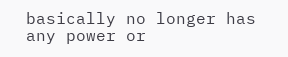basically no longer has any power or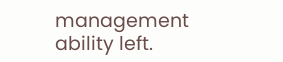management ability left.